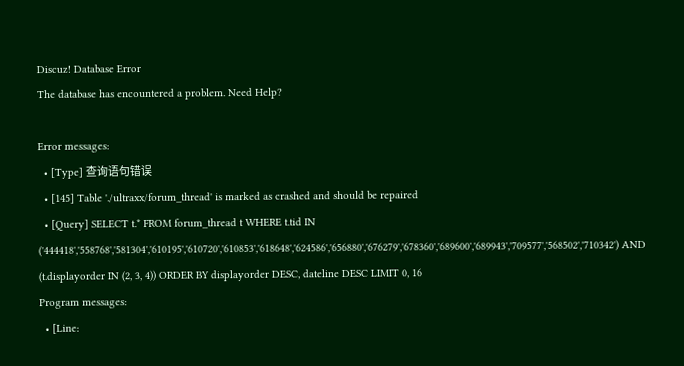Discuz! Database Error
The database has encountered a problem. Need Help?

Error messages:
  • [Type] 查询语句错误
  • [145] Table './ultraxx/forum_thread' is marked as crashed and should be repaired
  • [Query] SELECT t.* FROM forum_thread t WHERE t.tid IN ('444418','558768','581304','610195','610720','610853','618648','624586','656880','676279','678360','689600','689943','709577','568502','710342') AND (t.displayorder IN (2, 3, 4)) ORDER BY displayorder DESC, dateline DESC LIMIT 0, 16
Program messages:
  • [Line: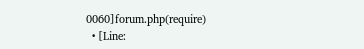0060]forum.php(require)
  • [Line: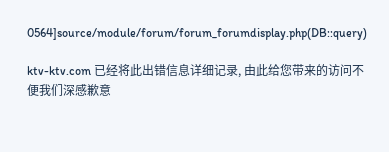0564]source/module/forum/forum_forumdisplay.php(DB::query)

ktv-ktv.com 已经将此出错信息详细记录, 由此给您带来的访问不便我们深感歉意